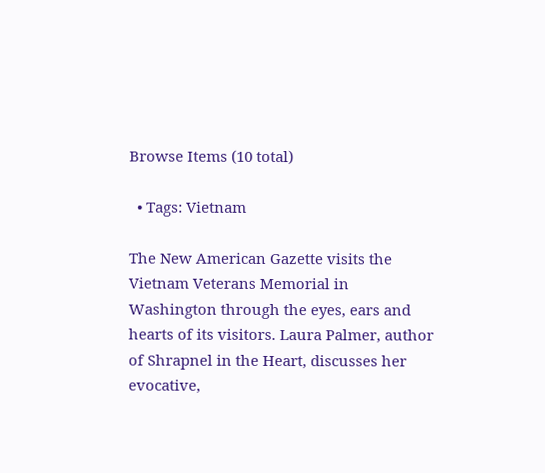Browse Items (10 total)

  • Tags: Vietnam

The New American Gazette visits the Vietnam Veterans Memorial in Washington through the eyes, ears and hearts of its visitors. Laura Palmer, author of Shrapnel in the Heart, discusses her evocative,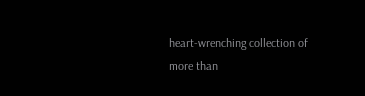heart-wrenching collection of more than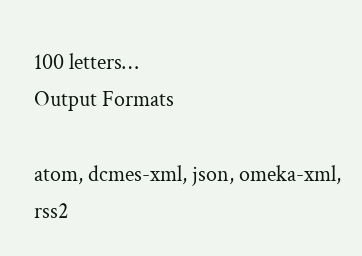100 letters…
Output Formats

atom, dcmes-xml, json, omeka-xml, rss2